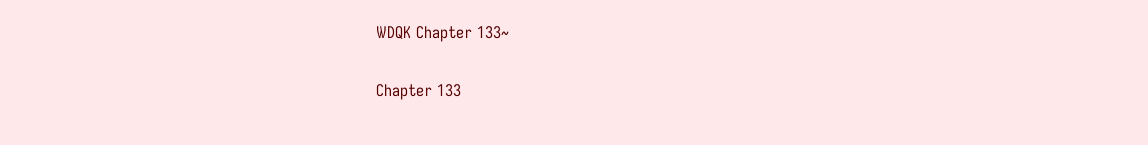WDQK Chapter 133~

Chapter 133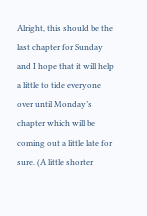Alright, this should be the last chapter for Sunday and I hope that it will help a little to tide everyone over until Monday’s chapter which will be coming out a little late for sure. (A little shorter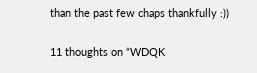than the past few chaps thankfully :))


11 thoughts on “WDQK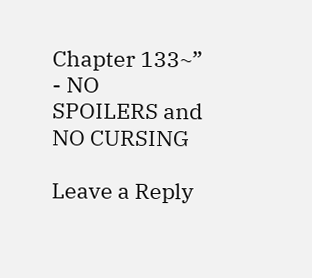Chapter 133~” - NO SPOILERS and NO CURSING

Leave a Reply